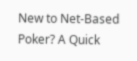New to Net-Based Poker? A Quick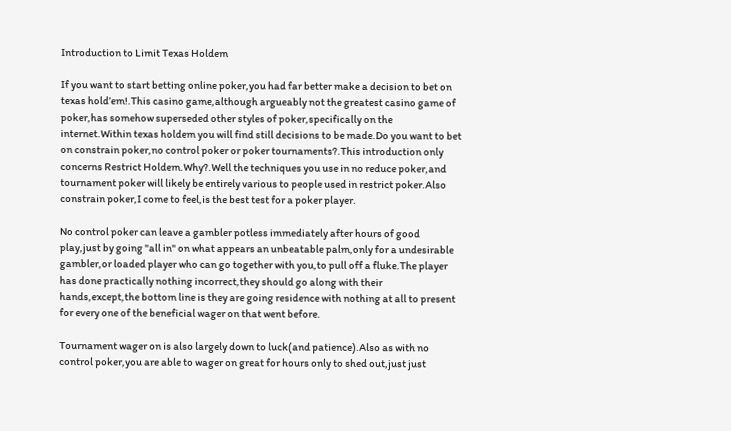Introduction to Limit Texas Holdem

If you want to start betting online poker,you had far better make a decision to bet on texas hold’em!.This casino game,although argueably not the greatest casino game of poker,has somehow superseded other styles of poker,specifically on the internet.Within texas holdem you will find still decisions to be made.Do you want to bet on constrain poker,no control poker or poker tournaments?.This introduction only concerns Restrict Holdem.Why?.Well the techniques you use in no reduce poker,and tournament poker will likely be entirely various to people used in restrict poker.Also constrain poker,I come to feel,is the best test for a poker player.

No control poker can leave a gambler potless immediately after hours of good play,just by going "all in" on what appears an unbeatable palm,only for a undesirable gambler,or loaded player who can go together with you,to pull off a fluke.The player has done practically nothing incorrect,they should go along with their hands,except,the bottom line is they are going residence with nothing at all to present for every one of the beneficial wager on that went before.

Tournament wager on is also largely down to luck(and patience).Also as with no control poker,you are able to wager on great for hours only to shed out,just just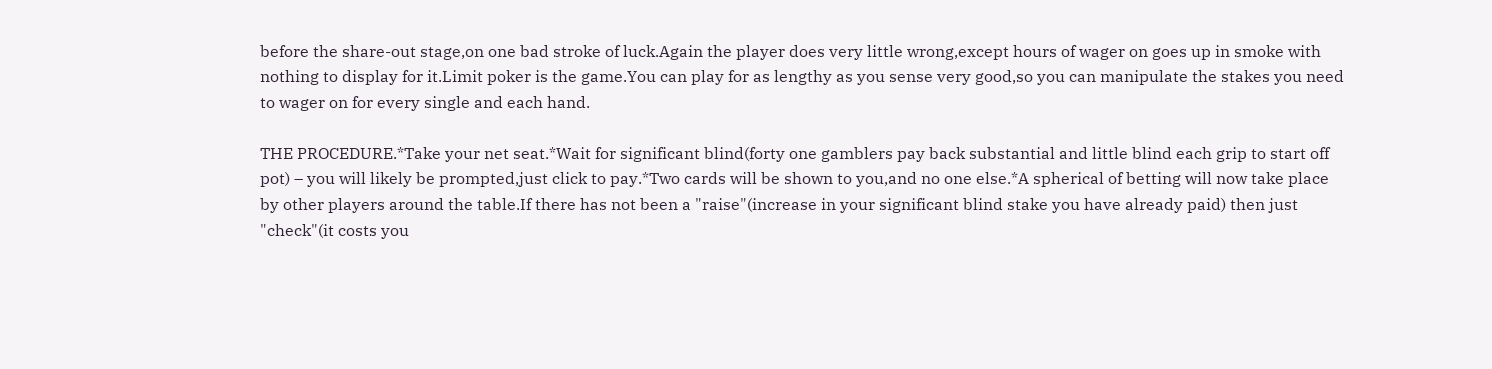before the share-out stage,on one bad stroke of luck.Again the player does very little wrong,except hours of wager on goes up in smoke with nothing to display for it.Limit poker is the game.You can play for as lengthy as you sense very good,so you can manipulate the stakes you need to wager on for every single and each hand.

THE PROCEDURE.*Take your net seat.*Wait for significant blind(forty one gamblers pay back substantial and little blind each grip to start off pot) – you will likely be prompted,just click to pay.*Two cards will be shown to you,and no one else.*A spherical of betting will now take place by other players around the table.If there has not been a "raise"(increase in your significant blind stake you have already paid) then just "check"(it costs you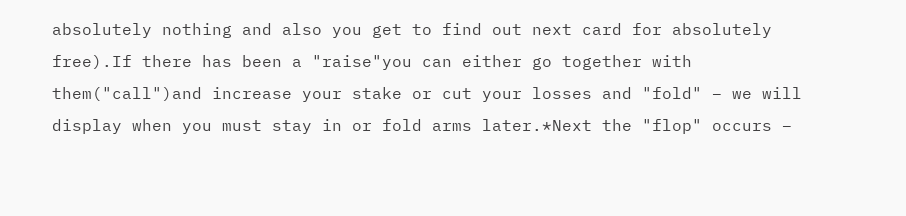absolutely nothing and also you get to find out next card for absolutely free).If there has been a "raise"you can either go together with them("call")and increase your stake or cut your losses and "fold" – we will display when you must stay in or fold arms later.*Next the "flop" occurs –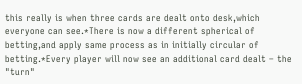this really is when three cards are dealt onto desk,which everyone can see.*There is now a different spherical of betting,and apply same process as in initially circular of betting.*Every player will now see an additional card dealt – the "turn"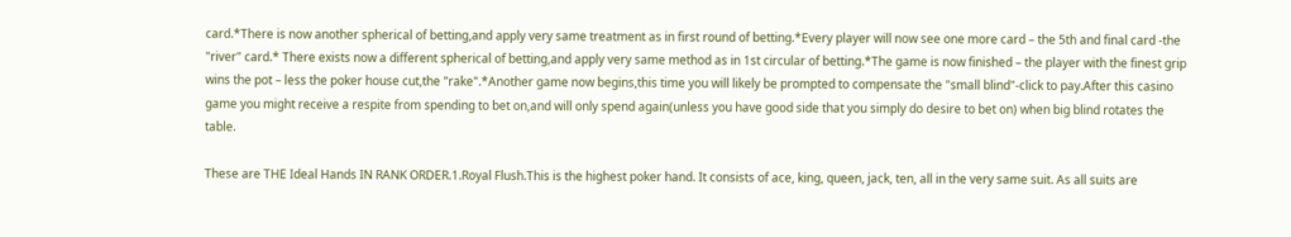card.*There is now another spherical of betting,and apply very same treatment as in first round of betting.*Every player will now see one more card – the 5th and final card -the "river" card.* There exists now a different spherical of betting,and apply very same method as in 1st circular of betting.*The game is now finished – the player with the finest grip wins the pot – less the poker house cut,the "rake".*Another game now begins,this time you will likely be prompted to compensate the "small blind"-click to pay.After this casino game you might receive a respite from spending to bet on,and will only spend again(unless you have good side that you simply do desire to bet on) when big blind rotates the table.

These are THE Ideal Hands IN RANK ORDER.1.Royal Flush.This is the highest poker hand. It consists of ace, king, queen, jack, ten, all in the very same suit. As all suits are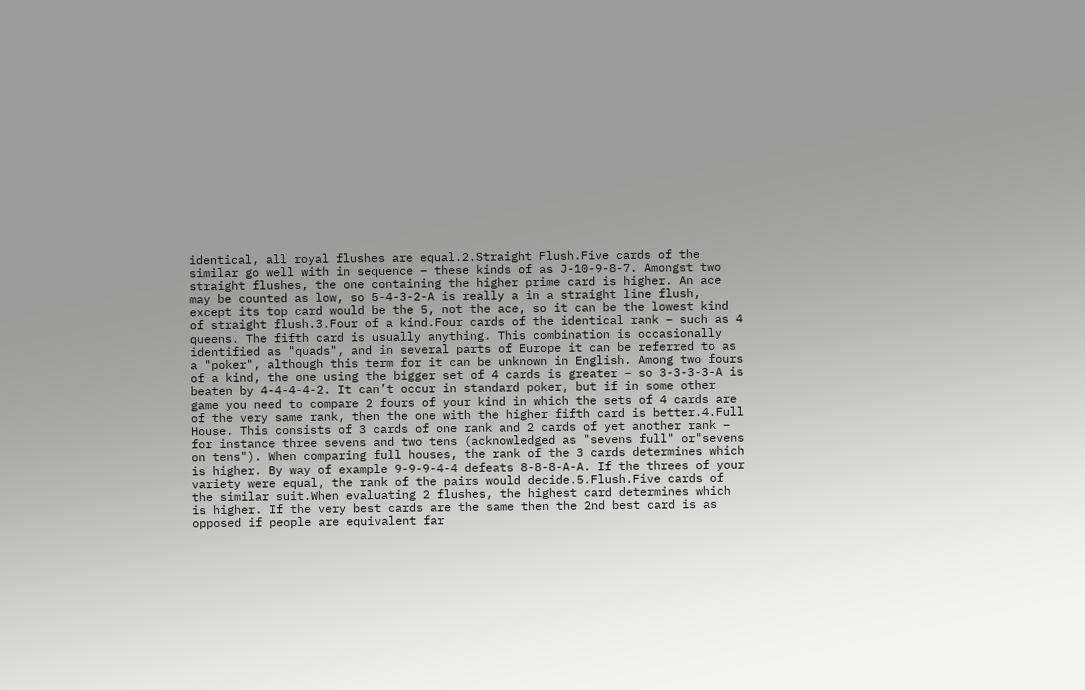identical, all royal flushes are equal.2.Straight Flush.Five cards of the similar go well with in sequence – these kinds of as J-10-9-8-7. Amongst two straight flushes, the one containing the higher prime card is higher. An ace may be counted as low, so 5-4-3-2-A is really a in a straight line flush, except its top card would be the 5, not the ace, so it can be the lowest kind of straight flush.3.Four of a kind.Four cards of the identical rank – such as 4 queens. The fifth card is usually anything. This combination is occasionally identified as "quads", and in several parts of Europe it can be referred to as a "poker", although this term for it can be unknown in English. Among two fours of a kind, the one using the bigger set of 4 cards is greater – so 3-3-3-3-A is beaten by 4-4-4-4-2. It can’t occur in standard poker, but if in some other game you need to compare 2 fours of your kind in which the sets of 4 cards are of the very same rank, then the one with the higher fifth card is better.4.Full House. This consists of 3 cards of one rank and 2 cards of yet another rank – for instance three sevens and two tens (acknowledged as "sevens full" or"sevens on tens"). When comparing full houses, the rank of the 3 cards determines which is higher. By way of example 9-9-9-4-4 defeats 8-8-8-A-A. If the threes of your variety were equal, the rank of the pairs would decide.5.Flush.Five cards of the similar suit.When evaluating 2 flushes, the highest card determines which is higher. If the very best cards are the same then the 2nd best card is as opposed if people are equivalent far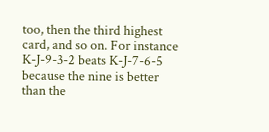too, then the third highest card, and so on. For instance K-J-9-3-2 beats K-J-7-6-5 because the nine is better than the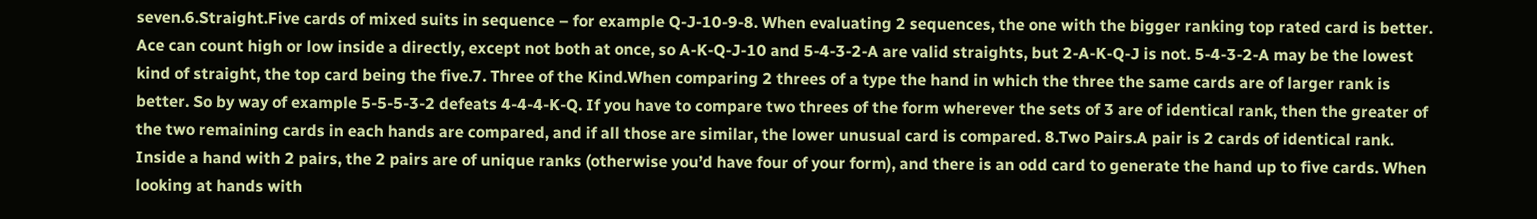seven.6.Straight.Five cards of mixed suits in sequence – for example Q-J-10-9-8. When evaluating 2 sequences, the one with the bigger ranking top rated card is better. Ace can count high or low inside a directly, except not both at once, so A-K-Q-J-10 and 5-4-3-2-A are valid straights, but 2-A-K-Q-J is not. 5-4-3-2-A may be the lowest kind of straight, the top card being the five.7. Three of the Kind.When comparing 2 threes of a type the hand in which the three the same cards are of larger rank is better. So by way of example 5-5-5-3-2 defeats 4-4-4-K-Q. If you have to compare two threes of the form wherever the sets of 3 are of identical rank, then the greater of the two remaining cards in each hands are compared, and if all those are similar, the lower unusual card is compared. 8.Two Pairs.A pair is 2 cards of identical rank. Inside a hand with 2 pairs, the 2 pairs are of unique ranks (otherwise you’d have four of your form), and there is an odd card to generate the hand up to five cards. When looking at hands with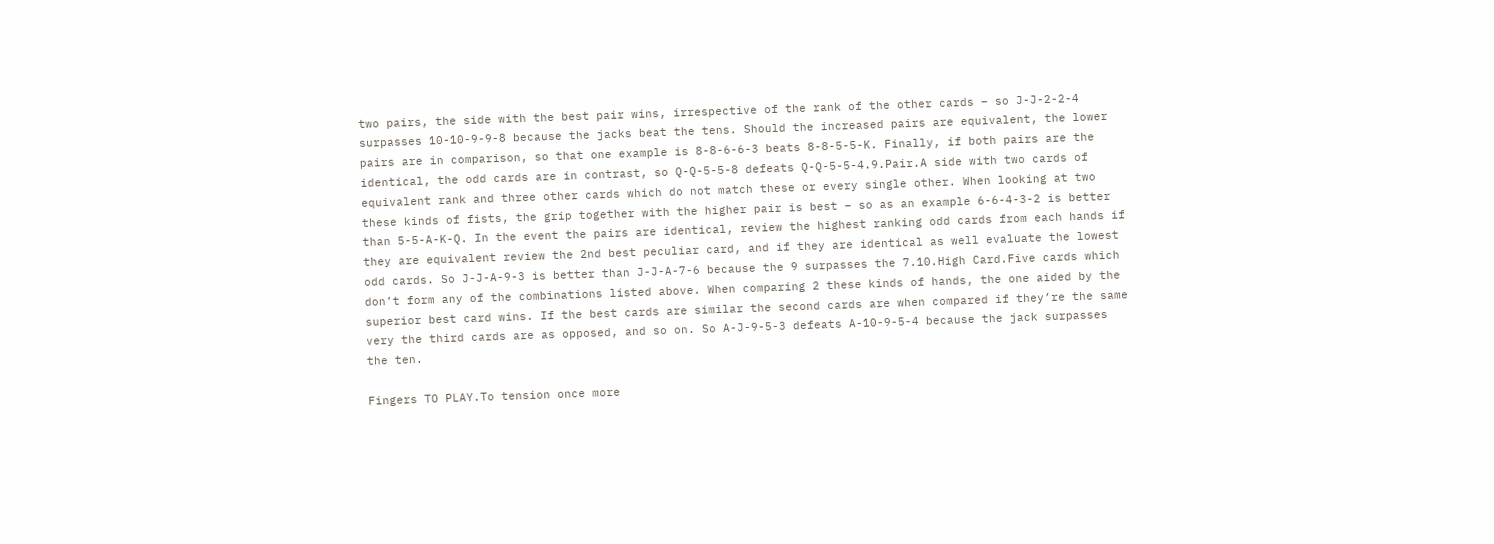two pairs, the side with the best pair wins, irrespective of the rank of the other cards – so J-J-2-2-4 surpasses 10-10-9-9-8 because the jacks beat the tens. Should the increased pairs are equivalent, the lower pairs are in comparison, so that one example is 8-8-6-6-3 beats 8-8-5-5-K. Finally, if both pairs are the identical, the odd cards are in contrast, so Q-Q-5-5-8 defeats Q-Q-5-5-4.9.Pair.A side with two cards of equivalent rank and three other cards which do not match these or every single other. When looking at two these kinds of fists, the grip together with the higher pair is best – so as an example 6-6-4-3-2 is better than 5-5-A-K-Q. In the event the pairs are identical, review the highest ranking odd cards from each hands if they are equivalent review the 2nd best peculiar card, and if they are identical as well evaluate the lowest odd cards. So J-J-A-9-3 is better than J-J-A-7-6 because the 9 surpasses the 7.10.High Card.Five cards which don’t form any of the combinations listed above. When comparing 2 these kinds of hands, the one aided by the superior best card wins. If the best cards are similar the second cards are when compared if they’re the same very the third cards are as opposed, and so on. So A-J-9-5-3 defeats A-10-9-5-4 because the jack surpasses the ten.

Fingers TO PLAY.To tension once more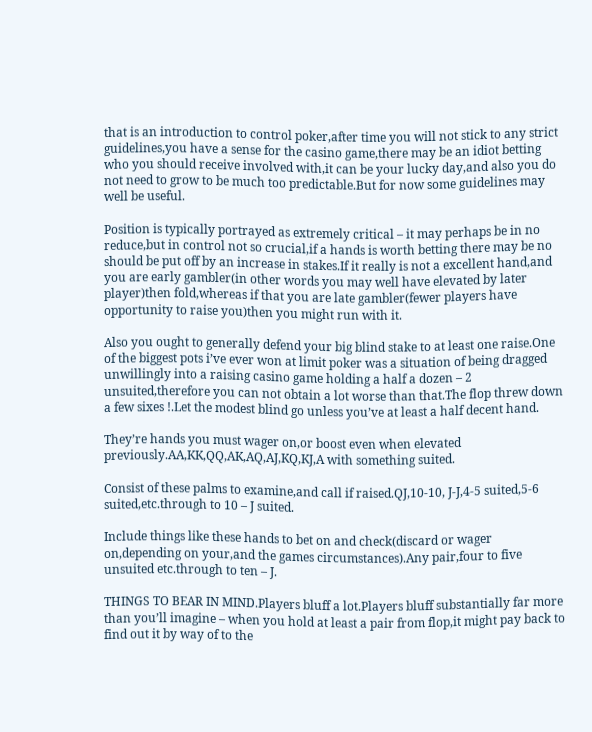that is an introduction to control poker,after time you will not stick to any strict guidelines,you have a sense for the casino game,there may be an idiot betting who you should receive involved with,it can be your lucky day,and also you do not need to grow to be much too predictable.But for now some guidelines may well be useful.

Position is typically portrayed as extremely critical – it may perhaps be in no reduce,but in control not so crucial,if a hands is worth betting there may be no should be put off by an increase in stakes.If it really is not a excellent hand,and you are early gambler(in other words you may well have elevated by later player)then fold,whereas if that you are late gambler(fewer players have opportunity to raise you)then you might run with it.

Also you ought to generally defend your big blind stake to at least one raise.One of the biggest pots i’ve ever won at limit poker was a situation of being dragged unwillingly into a raising casino game holding a half a dozen – 2 unsuited,therefore you can not obtain a lot worse than that.The flop threw down a few sixes !.Let the modest blind go unless you’ve at least a half decent hand.

They’re hands you must wager on,or boost even when elevated previously.AA,KK,QQ,AK,AQ,AJ,KQ,KJ,A with something suited.

Consist of these palms to examine,and call if raised.QJ,10-10, J-J,4-5 suited,5-6 suited,etc.through to 10 – J suited.

Include things like these hands to bet on and check(discard or wager on,depending on your,and the games circumstances).Any pair,four to five unsuited etc.through to ten – J.

THINGS TO BEAR IN MIND.Players bluff a lot.Players bluff substantially far more than you’ll imagine – when you hold at least a pair from flop,it might pay back to find out it by way of to the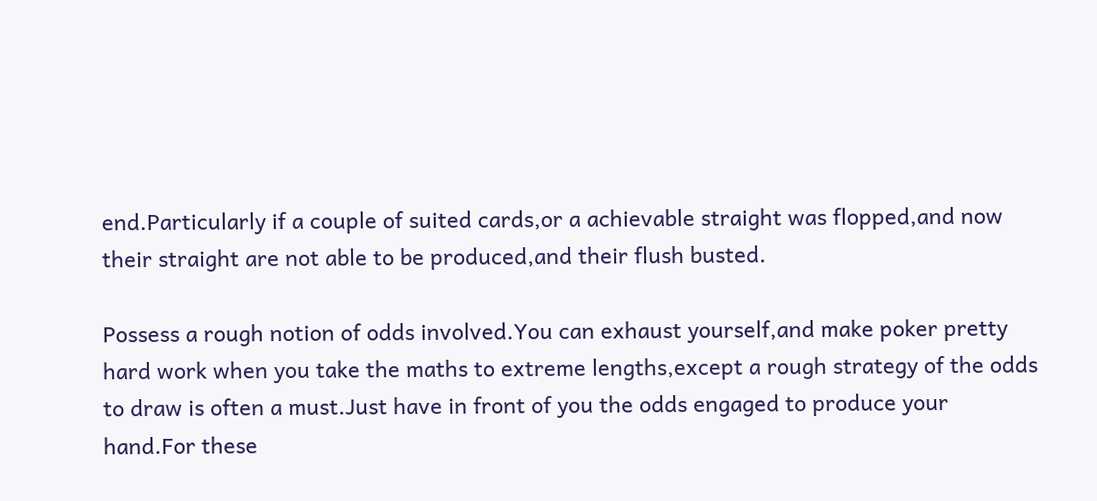end.Particularly if a couple of suited cards,or a achievable straight was flopped,and now their straight are not able to be produced,and their flush busted.

Possess a rough notion of odds involved.You can exhaust yourself,and make poker pretty hard work when you take the maths to extreme lengths,except a rough strategy of the odds to draw is often a must.Just have in front of you the odds engaged to produce your hand.For these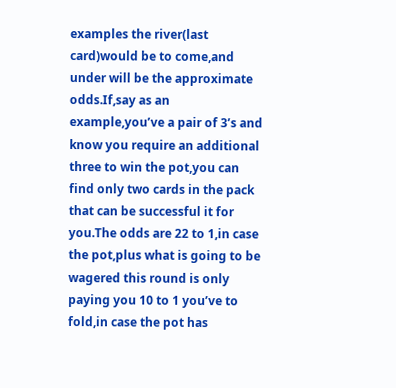examples the river(last card)would be to come,and under will be the approximate odds.If,say as an example,you’ve a pair of 3’s and know you require an additional three to win the pot,you can find only two cards in the pack that can be successful it for you.The odds are 22 to 1,in case the pot,plus what is going to be wagered this round is only paying you 10 to 1 you’ve to fold,in case the pot has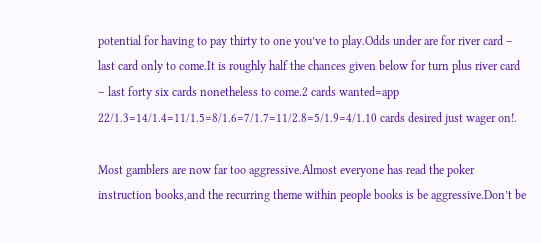potential for having to pay thirty to one you’ve to play.Odds under are for river card – last card only to come.It is roughly half the chances given below for turn plus river card – last forty six cards nonetheless to come.2 cards wanted=app 22/1.3=14/1.4=11/1.5=8/1.6=7/1.7=11/2.8=5/1.9=4/1.10 cards desired just wager on!.

Most gamblers are now far too aggressive.Almost everyone has read the poker instruction books,and the recurring theme within people books is be aggressive.Don’t be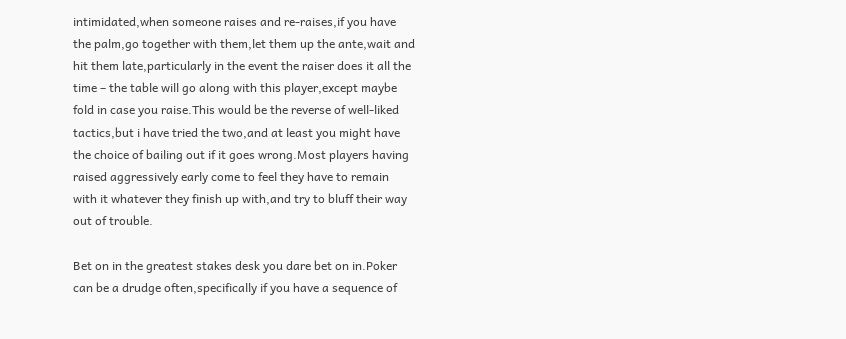intimidated,when someone raises and re-raises,if you have the palm,go together with them,let them up the ante,wait and hit them late,particularly in the event the raiser does it all the time – the table will go along with this player,except maybe fold in case you raise.This would be the reverse of well-liked tactics,but i have tried the two,and at least you might have the choice of bailing out if it goes wrong.Most players having raised aggressively early come to feel they have to remain with it whatever they finish up with,and try to bluff their way out of trouble.

Bet on in the greatest stakes desk you dare bet on in.Poker can be a drudge often,specifically if you have a sequence of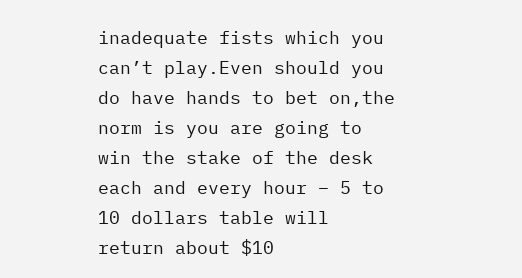inadequate fists which you can’t play.Even should you do have hands to bet on,the norm is you are going to win the stake of the desk each and every hour – 5 to 10 dollars table will return about $10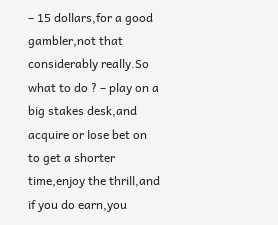– 15 dollars,for a good gambler,not that considerably really.So what to do ? – play on a big stakes desk,and acquire or lose bet on to get a shorter time,enjoy the thrill,and if you do earn,you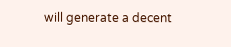will generate a decent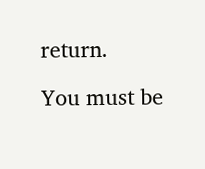return.

You must be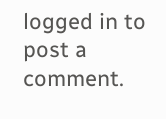logged in to post a comment.